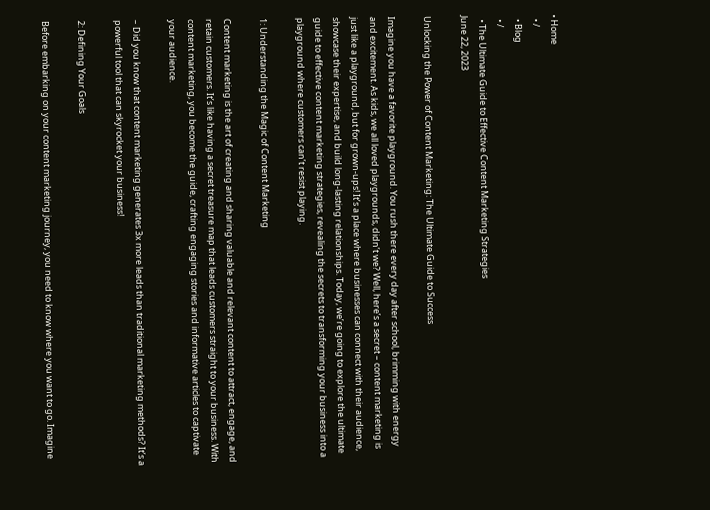• Home
  • /
  • Blog
  • /
  • The Ultimate Guide to Effective Content Marketing Strategies
June 22, 2023

Unlocking the Power of Content Marketing: The Ultimate Guide to Success

Imagine you have a favorite playground. You rush there every day after school, brimming with energy and excitement. As kids, we all loved playgrounds, didn’t we? Well, here’s a secret – content marketing is just like a playground, but for grown-ups! It’s a place where businesses can connect with their audience, showcase their expertise, and build long-lasting relationships. Today, we’re going to explore the ultimate guide to effective content marketing strategies, revealing the secrets to transforming your business into a playground where customers can’t resist playing.

1: Understanding the Magic of Content Marketing

Content marketing is the art of creating and sharing valuable and relevant content to attract, engage, and retain customers. It’s like having a secret treasure map that leads customers straight to your business. With content marketing, you become the guide, crafting engaging stories and informative articles to captivate your audience.

– Did you know that content marketing generates 3x more leads than traditional marketing methods? It’s a powerful tool that can skyrocket your business!

2: Defining Your Goals

Before embarking on your content marketing journey, you need to know where you want to go. Imagine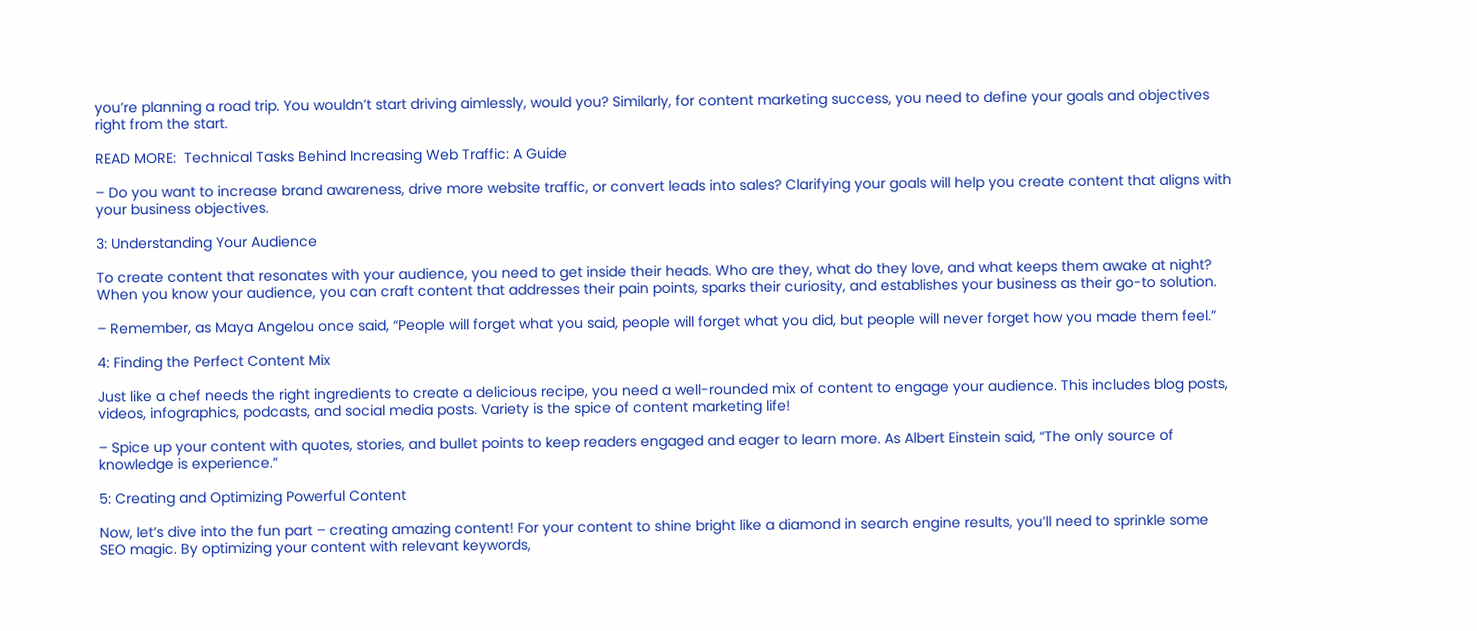you’re planning a road trip. You wouldn’t start driving aimlessly, would you? Similarly, for content marketing success, you need to define your goals and objectives right from the start.

READ MORE:  Technical Tasks Behind Increasing Web Traffic: A Guide

– Do you want to increase brand awareness, drive more website traffic, or convert leads into sales? Clarifying your goals will help you create content that aligns with your business objectives.

3: Understanding Your Audience

To create content that resonates with your audience, you need to get inside their heads. Who are they, what do they love, and what keeps them awake at night? When you know your audience, you can craft content that addresses their pain points, sparks their curiosity, and establishes your business as their go-to solution.

– Remember, as Maya Angelou once said, “People will forget what you said, people will forget what you did, but people will never forget how you made them feel.”

4: Finding the Perfect Content Mix

Just like a chef needs the right ingredients to create a delicious recipe, you need a well-rounded mix of content to engage your audience. This includes blog posts, videos, infographics, podcasts, and social media posts. Variety is the spice of content marketing life!

– Spice up your content with quotes, stories, and bullet points to keep readers engaged and eager to learn more. As Albert Einstein said, “The only source of knowledge is experience.”

5: Creating and Optimizing Powerful Content

Now, let’s dive into the fun part – creating amazing content! For your content to shine bright like a diamond in search engine results, you’ll need to sprinkle some SEO magic. By optimizing your content with relevant keywords,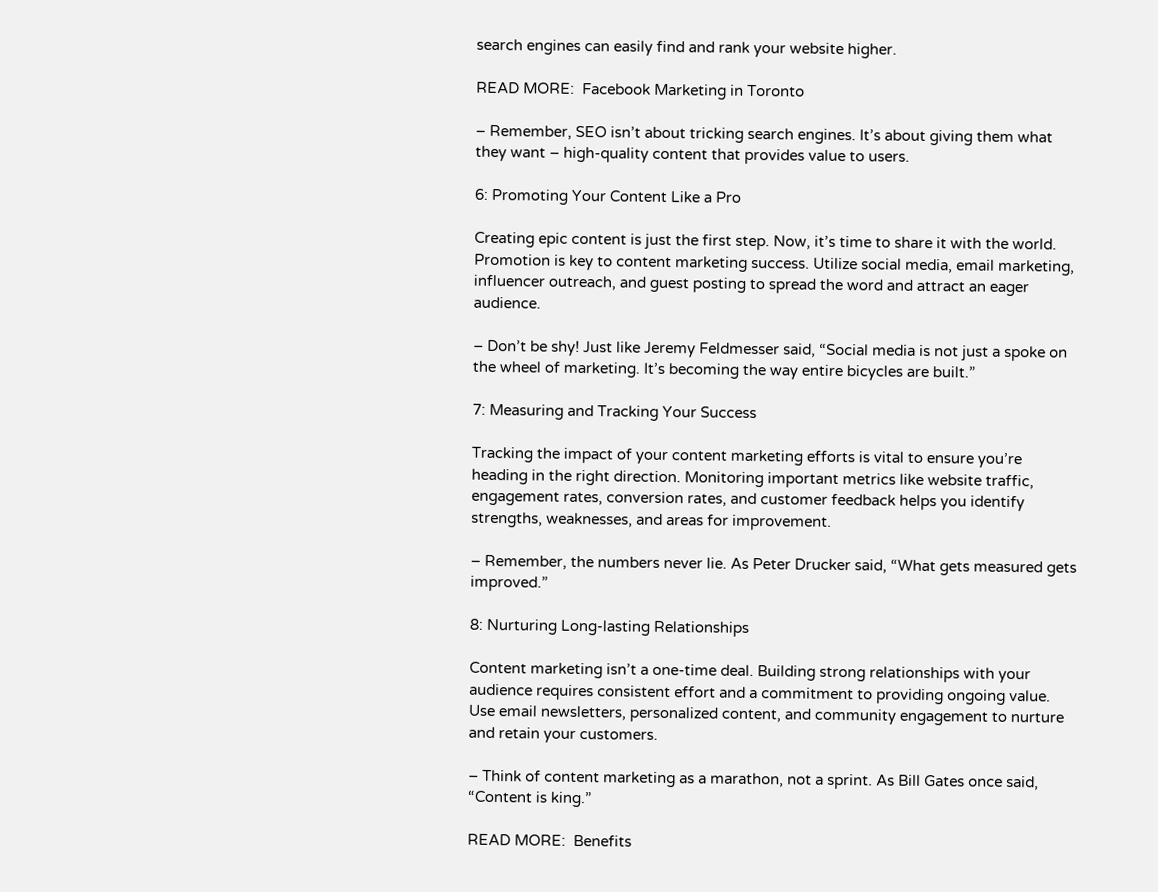search engines can easily find and rank your website higher.

READ MORE:  Facebook Marketing in Toronto

– Remember, SEO isn’t about tricking search engines. It’s about giving them what they want – high-quality content that provides value to users.

6: Promoting Your Content Like a Pro

Creating epic content is just the first step. Now, it’s time to share it with the world. Promotion is key to content marketing success. Utilize social media, email marketing, influencer outreach, and guest posting to spread the word and attract an eager audience.

– Don’t be shy! Just like Jeremy Feldmesser said, “Social media is not just a spoke on the wheel of marketing. It’s becoming the way entire bicycles are built.”

7: Measuring and Tracking Your Success

Tracking the impact of your content marketing efforts is vital to ensure you’re heading in the right direction. Monitoring important metrics like website traffic, engagement rates, conversion rates, and customer feedback helps you identify strengths, weaknesses, and areas for improvement.

– Remember, the numbers never lie. As Peter Drucker said, “What gets measured gets improved.”

8: Nurturing Long-lasting Relationships

Content marketing isn’t a one-time deal. Building strong relationships with your audience requires consistent effort and a commitment to providing ongoing value. Use email newsletters, personalized content, and community engagement to nurture and retain your customers.

– Think of content marketing as a marathon, not a sprint. As Bill Gates once said, “Content is king.”

READ MORE:  Benefits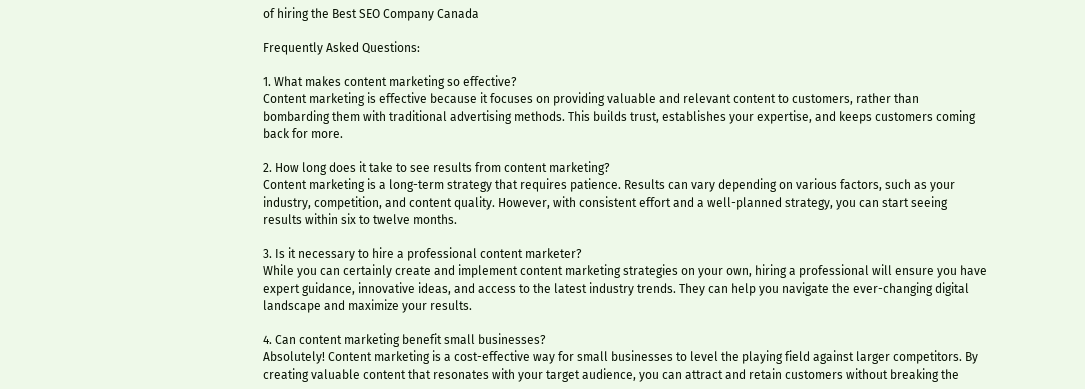of hiring the Best SEO Company Canada

Frequently Asked Questions:

1. What makes content marketing so effective?
Content marketing is effective because it focuses on providing valuable and relevant content to customers, rather than bombarding them with traditional advertising methods. This builds trust, establishes your expertise, and keeps customers coming back for more.

2. How long does it take to see results from content marketing?
Content marketing is a long-term strategy that requires patience. Results can vary depending on various factors, such as your industry, competition, and content quality. However, with consistent effort and a well-planned strategy, you can start seeing results within six to twelve months.

3. Is it necessary to hire a professional content marketer?
While you can certainly create and implement content marketing strategies on your own, hiring a professional will ensure you have expert guidance, innovative ideas, and access to the latest industry trends. They can help you navigate the ever-changing digital landscape and maximize your results.

4. Can content marketing benefit small businesses?
Absolutely! Content marketing is a cost-effective way for small businesses to level the playing field against larger competitors. By creating valuable content that resonates with your target audience, you can attract and retain customers without breaking the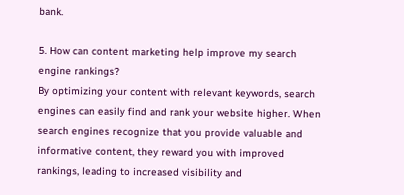bank.

5. How can content marketing help improve my search engine rankings?
By optimizing your content with relevant keywords, search engines can easily find and rank your website higher. When search engines recognize that you provide valuable and informative content, they reward you with improved rankings, leading to increased visibility and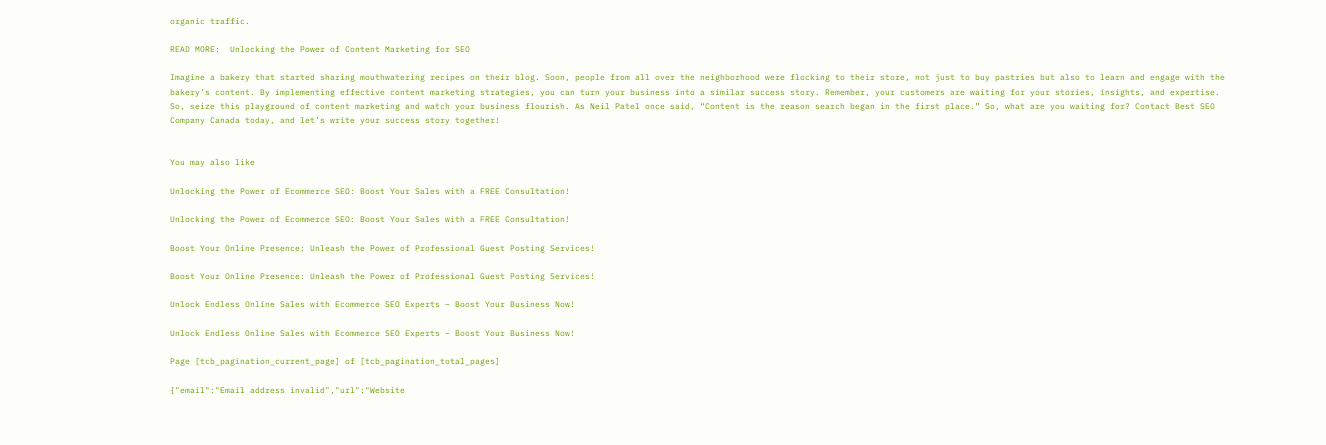organic traffic.

READ MORE:  Unlocking the Power of Content Marketing for SEO

Imagine a bakery that started sharing mouthwatering recipes on their blog. Soon, people from all over the neighborhood were flocking to their store, not just to buy pastries but also to learn and engage with the bakery’s content. By implementing effective content marketing strategies, you can turn your business into a similar success story. Remember, your customers are waiting for your stories, insights, and expertise. So, seize this playground of content marketing and watch your business flourish. As Neil Patel once said, “Content is the reason search began in the first place.” So, what are you waiting for? Contact Best SEO Company Canada today, and let’s write your success story together!


You may also like

Unlocking the Power of Ecommerce SEO: Boost Your Sales with a FREE Consultation!

Unlocking the Power of Ecommerce SEO: Boost Your Sales with a FREE Consultation!

Boost Your Online Presence: Unleash the Power of Professional Guest Posting Services!

Boost Your Online Presence: Unleash the Power of Professional Guest Posting Services!

Unlock Endless Online Sales with Ecommerce SEO Experts – Boost Your Business Now!

Unlock Endless Online Sales with Ecommerce SEO Experts – Boost Your Business Now!

Page [tcb_pagination_current_page] of [tcb_pagination_total_pages]

{"email":"Email address invalid","url":"Website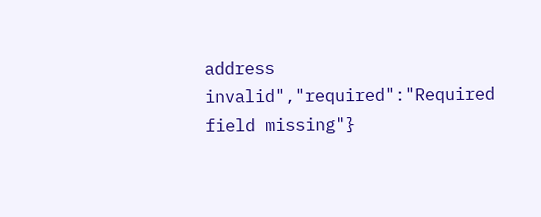address invalid","required":"Required field missing"}